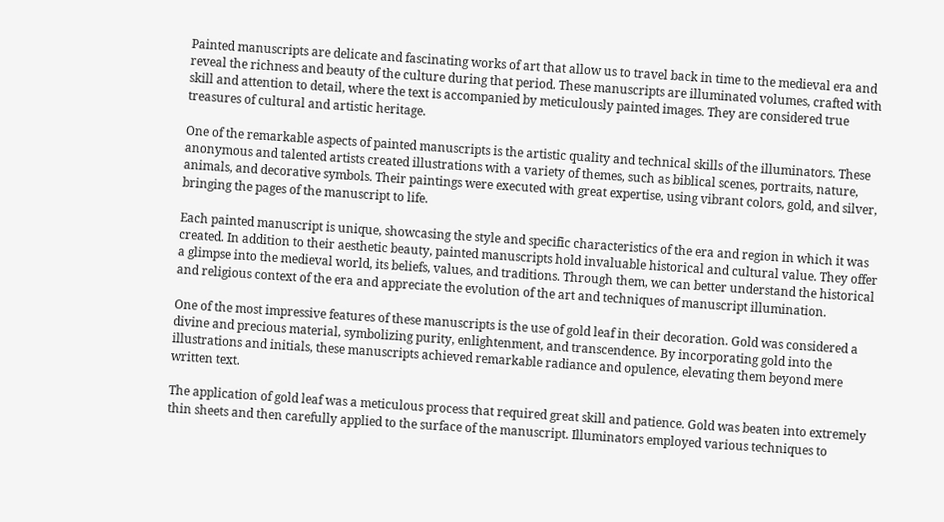Painted manuscripts are delicate and fascinating works of art that allow us to travel back in time to the medieval era and reveal the richness and beauty of the culture during that period. These manuscripts are illuminated volumes, crafted with skill and attention to detail, where the text is accompanied by meticulously painted images. They are considered true treasures of cultural and artistic heritage.

One of the remarkable aspects of painted manuscripts is the artistic quality and technical skills of the illuminators. These anonymous and talented artists created illustrations with a variety of themes, such as biblical scenes, portraits, nature, animals, and decorative symbols. Their paintings were executed with great expertise, using vibrant colors, gold, and silver, bringing the pages of the manuscript to life.

Each painted manuscript is unique, showcasing the style and specific characteristics of the era and region in which it was created. In addition to their aesthetic beauty, painted manuscripts hold invaluable historical and cultural value. They offer a glimpse into the medieval world, its beliefs, values, and traditions. Through them, we can better understand the historical and religious context of the era and appreciate the evolution of the art and techniques of manuscript illumination.

One of the most impressive features of these manuscripts is the use of gold leaf in their decoration. Gold was considered a divine and precious material, symbolizing purity, enlightenment, and transcendence. By incorporating gold into the illustrations and initials, these manuscripts achieved remarkable radiance and opulence, elevating them beyond mere written text.

The application of gold leaf was a meticulous process that required great skill and patience. Gold was beaten into extremely thin sheets and then carefully applied to the surface of the manuscript. Illuminators employed various techniques to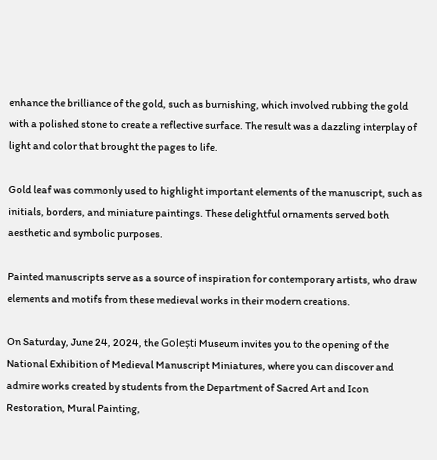enhance the brilliance of the gold, such as burnishing, which involved rubbing the gold with a polished stone to create a reflective surface. The result was a dazzling interplay of light and color that brought the pages to life.

Gold leaf was commonly used to highlight important elements of the manuscript, such as initials, borders, and miniature paintings. These delightful ornaments served both aesthetic and symbolic purposes.

Painted manuscripts serve as a source of inspiration for contemporary artists, who draw elements and motifs from these medieval works in their modern creations.

On Saturday, June 24, 2024, the Golești Museum invites you to the opening of the National Exhibition of Medieval Manuscript Miniatures, where you can discover and admire works created by students from the Department of Sacred Art and Icon Restoration, Mural Painting,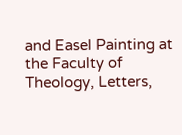and Easel Painting at the Faculty of Theology, Letters,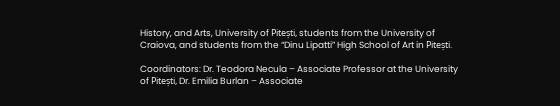History, and Arts, University of Pitești, students from the University of Craiova, and students from the “Dinu Lipatti” High School of Art in Pitești.

Coordinators: Dr. Teodora Necula – Associate Professor at the University of Pitești, Dr. Emilia Burlan – Associate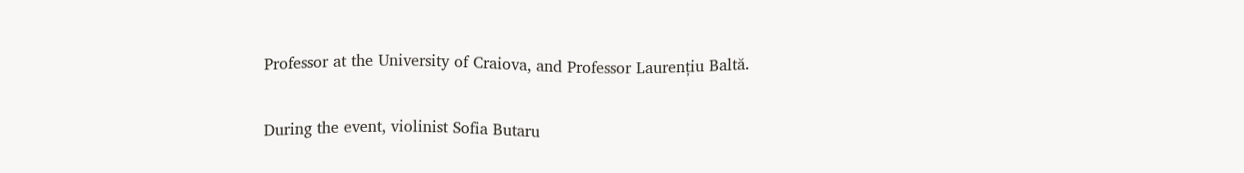Professor at the University of Craiova, and Professor Laurențiu Baltă.

During the event, violinist Sofia Butaru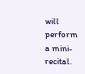will perform a mini-recital.